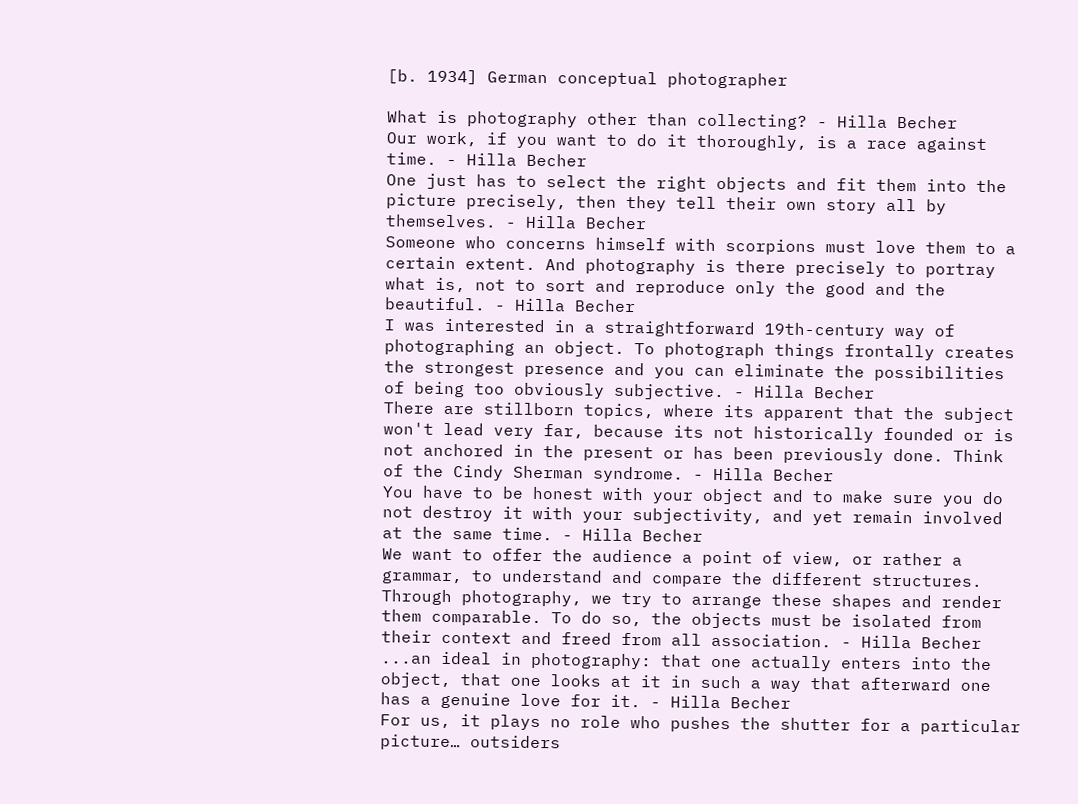[b. 1934] German conceptual photographer

What is photography other than collecting? - Hilla Becher
Our work, if you want to do it thoroughly, is a race against time. - Hilla Becher
One just has to select the right objects and fit them into the picture precisely, then they tell their own story all by themselves. - Hilla Becher
Someone who concerns himself with scorpions must love them to a certain extent. And photography is there precisely to portray what is, not to sort and reproduce only the good and the beautiful. - Hilla Becher
I was interested in a straightforward 19th-century way of photographing an object. To photograph things frontally creates the strongest presence and you can eliminate the possibilities of being too obviously subjective. - Hilla Becher
There are stillborn topics, where its apparent that the subject won't lead very far, because its not historically founded or is not anchored in the present or has been previously done. Think of the Cindy Sherman syndrome. - Hilla Becher
You have to be honest with your object and to make sure you do not destroy it with your subjectivity, and yet remain involved at the same time. - Hilla Becher
We want to offer the audience a point of view, or rather a grammar, to understand and compare the different structures. Through photography, we try to arrange these shapes and render them comparable. To do so, the objects must be isolated from their context and freed from all association. - Hilla Becher
...an ideal in photography: that one actually enters into the object, that one looks at it in such a way that afterward one has a genuine love for it. - Hilla Becher
For us, it plays no role who pushes the shutter for a particular picture… outsiders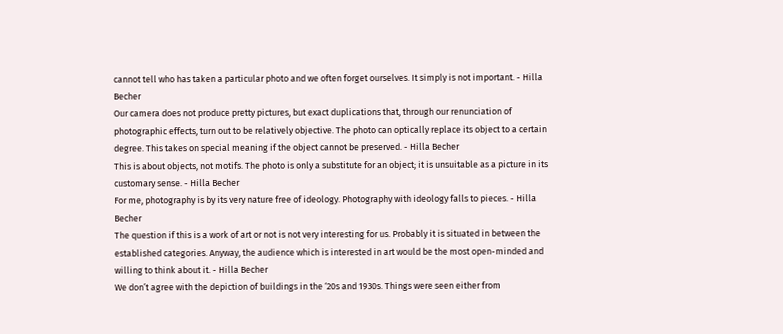cannot tell who has taken a particular photo and we often forget ourselves. It simply is not important. - Hilla Becher
Our camera does not produce pretty pictures, but exact duplications that, through our renunciation of photographic effects, turn out to be relatively objective. The photo can optically replace its object to a certain degree. This takes on special meaning if the object cannot be preserved. - Hilla Becher
This is about objects, not motifs. The photo is only a substitute for an object; it is unsuitable as a picture in its customary sense. - Hilla Becher
For me, photography is by its very nature free of ideology. Photography with ideology falls to pieces. - Hilla Becher
The question if this is a work of art or not is not very interesting for us. Probably it is situated in between the established categories. Anyway, the audience which is interested in art would be the most open-minded and willing to think about it. - Hilla Becher
We don’t agree with the depiction of buildings in the ‘20s and 1930s. Things were seen either from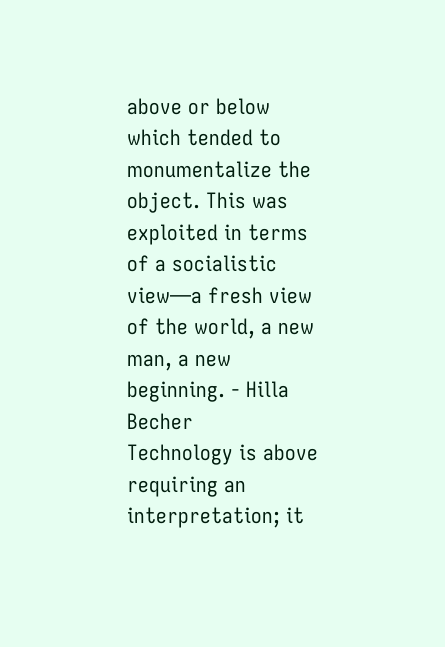above or below which tended to monumentalize the object. This was exploited in terms of a socialistic view—a fresh view of the world, a new man, a new beginning. - Hilla Becher
Technology is above requiring an interpretation; it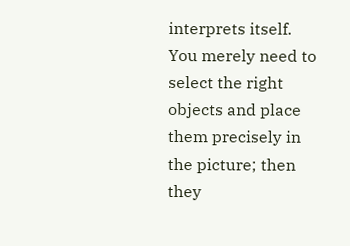interprets itself. You merely need to select the right objects and place them precisely in the picture; then they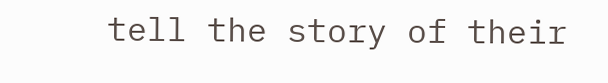tell the story of their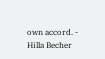own accord. - Hilla Becher